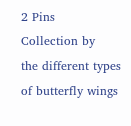2 Pins
Collection by
the different types of butterfly wings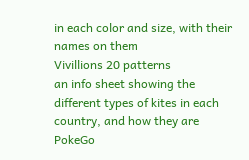in each color and size, with their names on them
Vivillions 20 patterns
an info sheet showing the different types of kites in each country, and how they are
PokeGo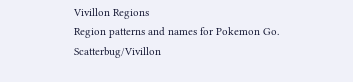Vivillon Regions
Region patterns and names for Pokemon Go. Scatterbug/Vivillon